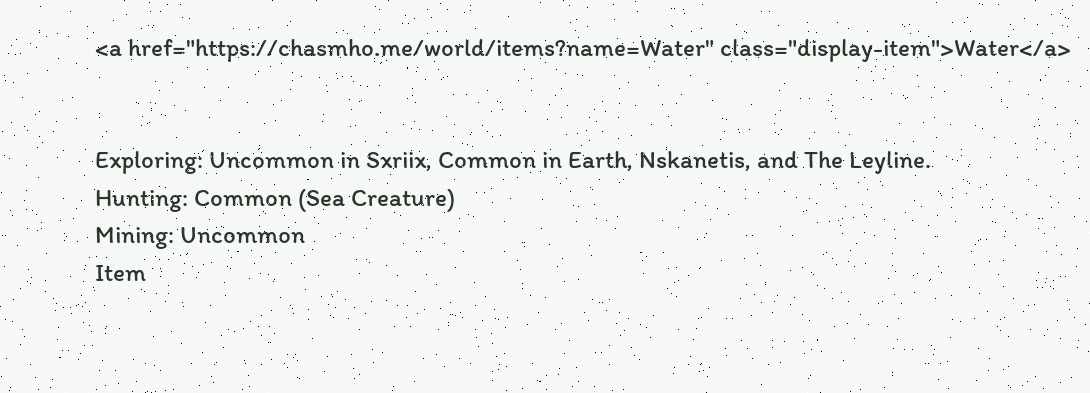<a href="https://chasmho.me/world/items?name=Water" class="display-item">Water</a>


Exploring: Uncommon in Sxriix, Common in Earth, Nskanetis, and The Leyline.
Hunting: Common (Sea Creature)
Mining: Uncommon
Item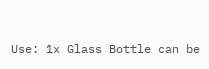Use: 1x Glass Bottle can be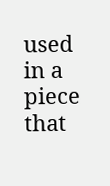used in a piece that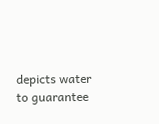depicts water to guarantee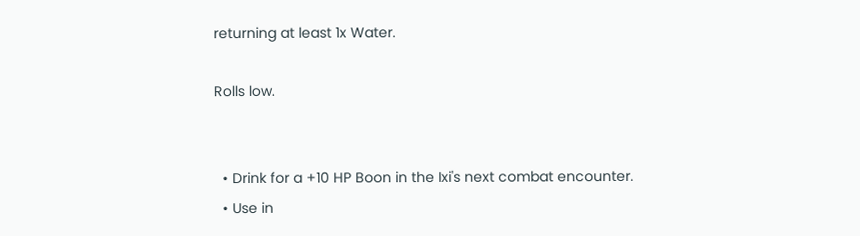returning at least 1x Water.

Rolls low.


  • Drink for a +10 HP Boon in the Ixi's next combat encounter.
  • Use in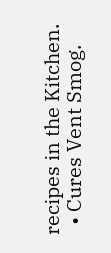recipes in the Kitchen.
  • Cures Vent Smog.